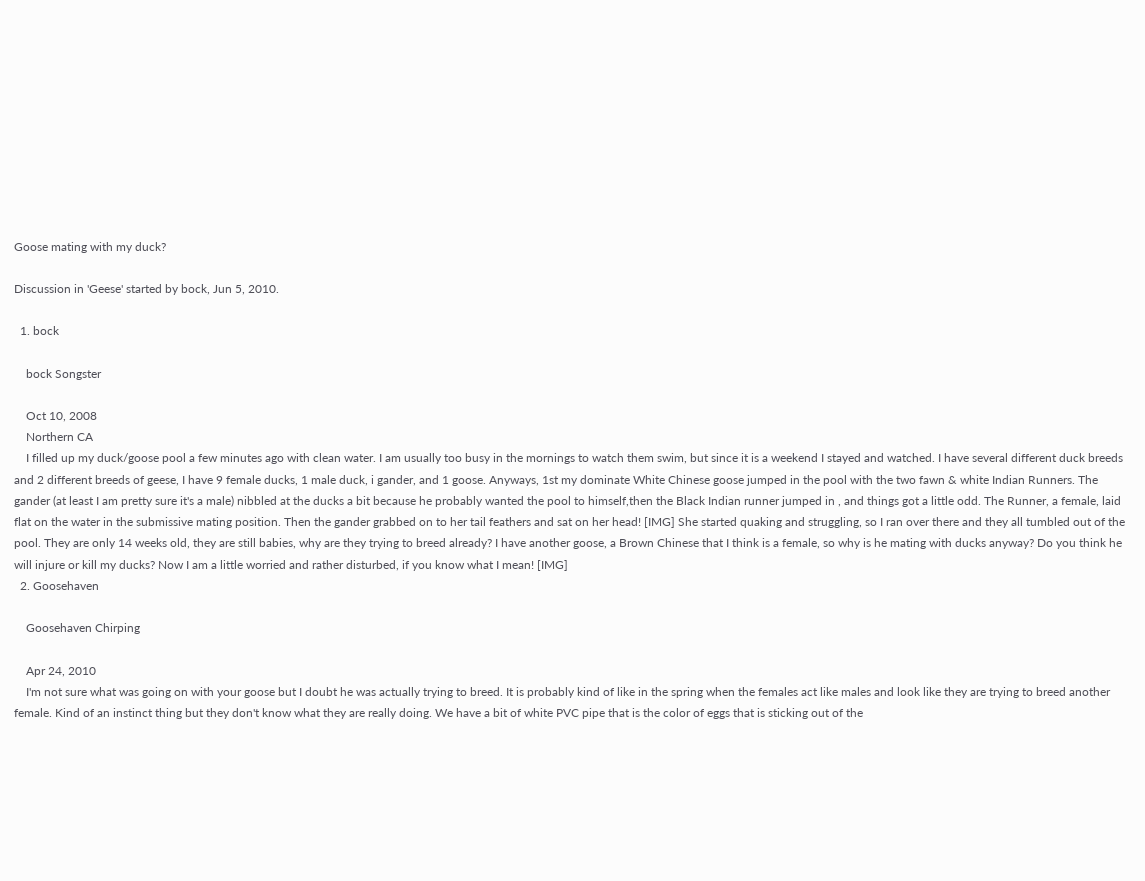Goose mating with my duck?

Discussion in 'Geese' started by bock, Jun 5, 2010.

  1. bock

    bock Songster

    Oct 10, 2008
    Northern CA
    I filled up my duck/goose pool a few minutes ago with clean water. I am usually too busy in the mornings to watch them swim, but since it is a weekend I stayed and watched. I have several different duck breeds and 2 different breeds of geese, I have 9 female ducks, 1 male duck, i gander, and 1 goose. Anyways, 1st my dominate White Chinese goose jumped in the pool with the two fawn & white Indian Runners. The gander (at least I am pretty sure it's a male) nibbled at the ducks a bit because he probably wanted the pool to himself,then the Black Indian runner jumped in , and things got a little odd. The Runner, a female, laid flat on the water in the submissive mating position. Then the gander grabbed on to her tail feathers and sat on her head! [IMG] She started quaking and struggling, so I ran over there and they all tumbled out of the pool. They are only 14 weeks old, they are still babies, why are they trying to breed already? I have another goose, a Brown Chinese that I think is a female, so why is he mating with ducks anyway? Do you think he will injure or kill my ducks? Now I am a little worried and rather disturbed, if you know what I mean! [IMG]
  2. Goosehaven

    Goosehaven Chirping

    Apr 24, 2010
    I'm not sure what was going on with your goose but I doubt he was actually trying to breed. It is probably kind of like in the spring when the females act like males and look like they are trying to breed another female. Kind of an instinct thing but they don't know what they are really doing. We have a bit of white PVC pipe that is the color of eggs that is sticking out of the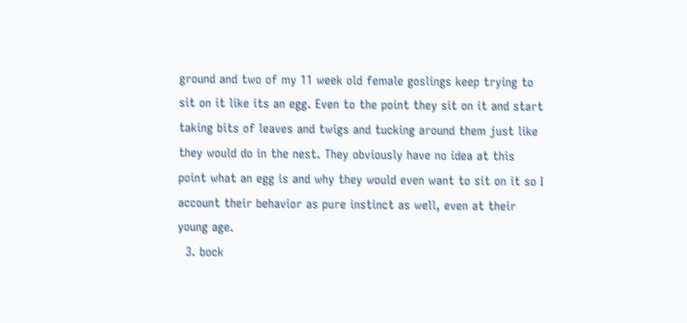ground and two of my 11 week old female goslings keep trying to sit on it like its an egg. Even to the point they sit on it and start taking bits of leaves and twigs and tucking around them just like they would do in the nest. They obviously have no idea at this point what an egg is and why they would even want to sit on it so I account their behavior as pure instinct as well, even at their young age.
  3. bock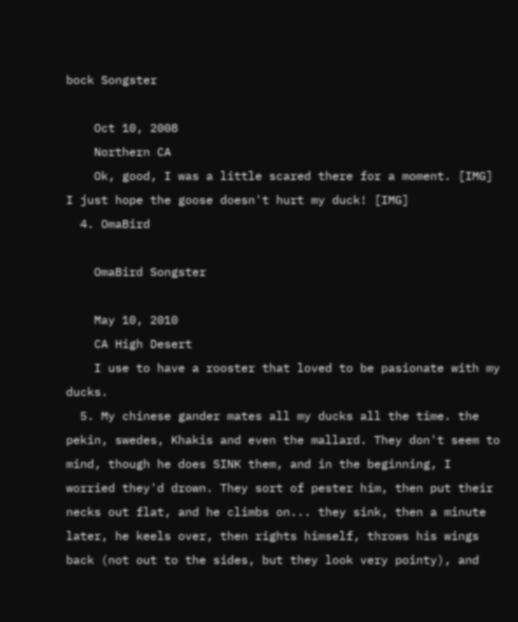bock Songster

    Oct 10, 2008
    Northern CA
    Ok, good, I was a little scared there for a moment. [IMG] I just hope the goose doesn't hurt my duck! [IMG]
  4. OmaBird

    OmaBird Songster

    May 10, 2010
    CA High Desert
    I use to have a rooster that loved to be pasionate with my ducks.
  5. My chinese gander mates all my ducks all the time. the pekin, swedes, Khakis and even the mallard. They don't seem to mind, though he does SINK them, and in the beginning, I worried they'd drown. They sort of pester him, then put their necks out flat, and he climbs on... they sink, then a minute later, he keels over, then rights himself, throws his wings back (not out to the sides, but they look very pointy), and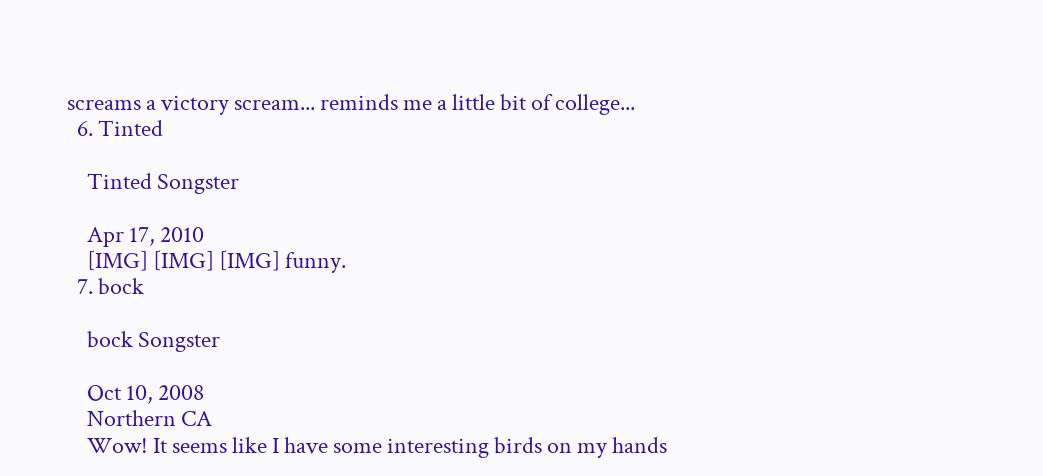screams a victory scream... reminds me a little bit of college...
  6. Tinted

    Tinted Songster

    Apr 17, 2010
    [IMG] [IMG] [IMG] funny.
  7. bock

    bock Songster

    Oct 10, 2008
    Northern CA
    Wow! It seems like I have some interesting birds on my hands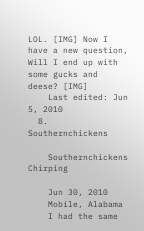LOL. [IMG] Now I have a new question, Will I end up with some gucks and deese? [IMG]
    Last edited: Jun 5, 2010
  8. Southernchickens

    Southernchickens Chirping

    Jun 30, 2010
    Mobile, Alabama
    I had the same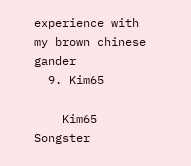experience with my brown chinese gander
  9. Kim65

    Kim65 Songster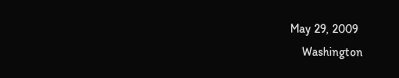May 29, 2009
    Washington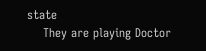state
    They are playing Doctor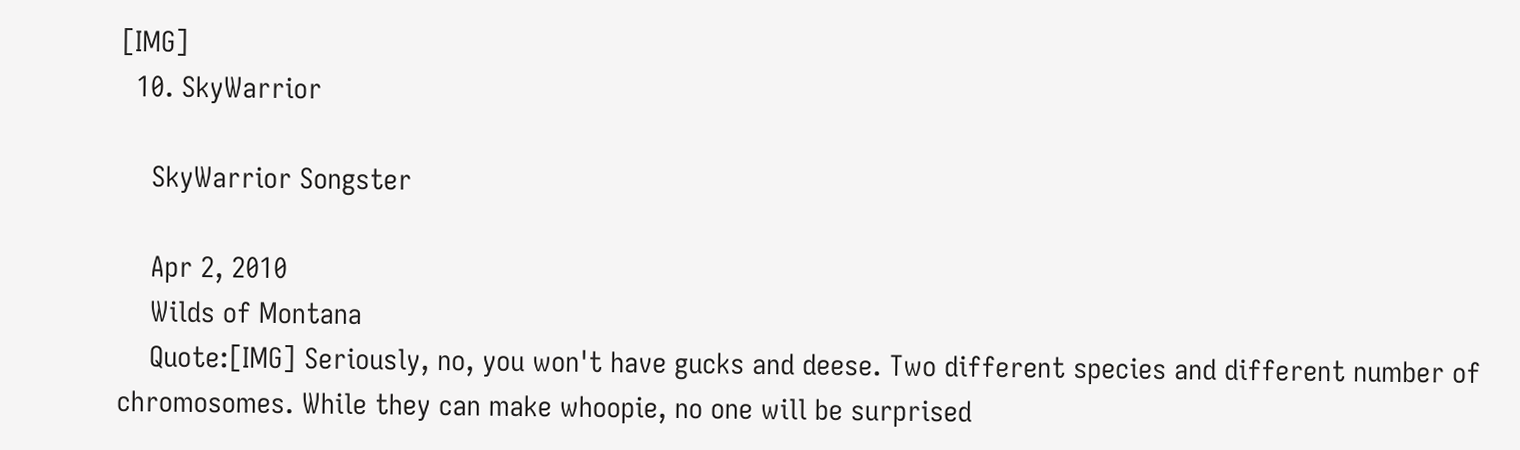[IMG]
  10. SkyWarrior

    SkyWarrior Songster

    Apr 2, 2010
    Wilds of Montana
    Quote:[IMG] Seriously, no, you won't have gucks and deese. Two different species and different number of chromosomes. While they can make whoopie, no one will be surprised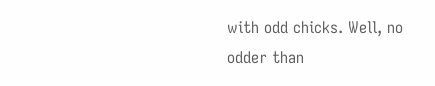with odd chicks. Well, no odder than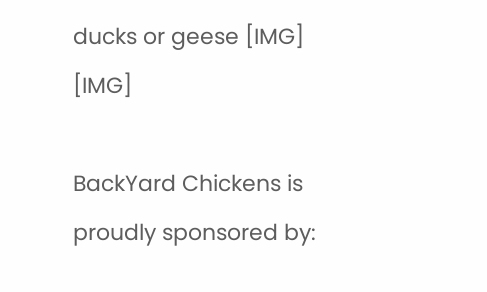ducks or geese [IMG] [IMG]

BackYard Chickens is proudly sponsored by: